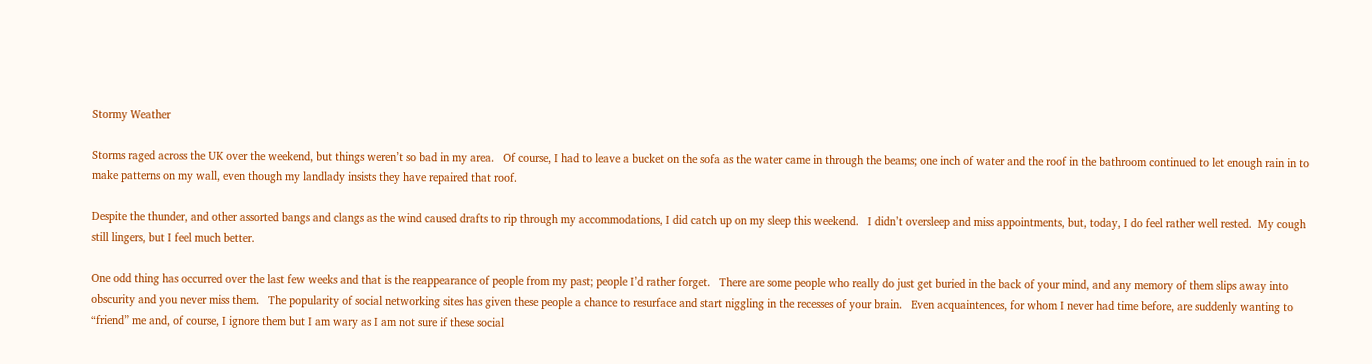Stormy Weather

Storms raged across the UK over the weekend, but things weren’t so bad in my area.   Of course, I had to leave a bucket on the sofa as the water came in through the beams; one inch of water and the roof in the bathroom continued to let enough rain in to make patterns on my wall, even though my landlady insists they have repaired that roof.

Despite the thunder, and other assorted bangs and clangs as the wind caused drafts to rip through my accommodations, I did catch up on my sleep this weekend.   I didn’t oversleep and miss appointments, but, today, I do feel rather well rested.  My cough still lingers, but I feel much better.

One odd thing has occurred over the last few weeks and that is the reappearance of people from my past; people I’d rather forget.   There are some people who really do just get buried in the back of your mind, and any memory of them slips away into obscurity and you never miss them.   The popularity of social networking sites has given these people a chance to resurface and start niggling in the recesses of your brain.   Even acquaintences, for whom I never had time before, are suddenly wanting to “friend” me and, of course, I ignore them but I am wary as I am not sure if these social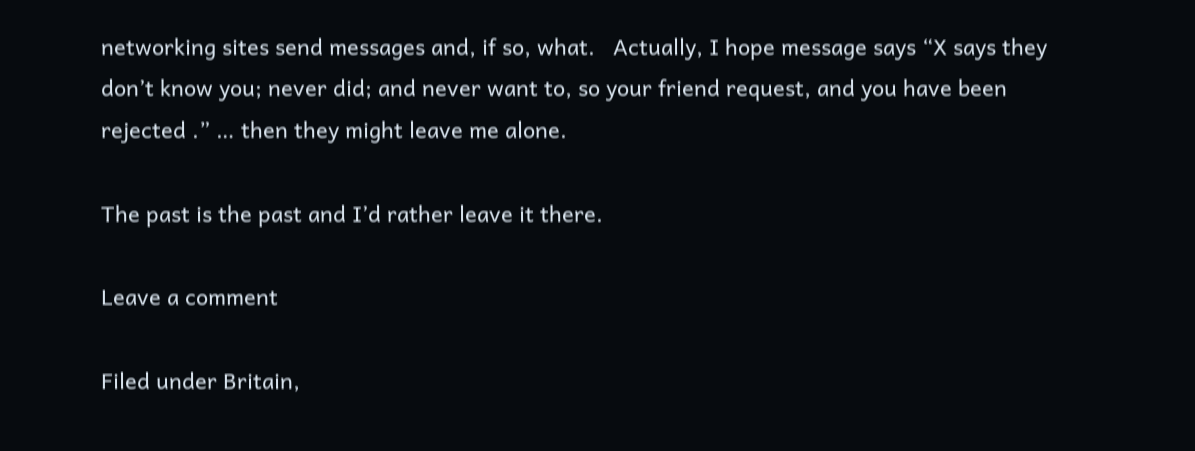networking sites send messages and, if so, what.   Actually, I hope message says “X says they don’t know you; never did; and never want to, so your friend request, and you have been rejected .” … then they might leave me alone.

The past is the past and I’d rather leave it there.

Leave a comment

Filed under Britain,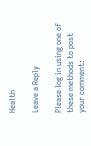Health

Leave a Reply

Please log in using one of these methods to post your comment: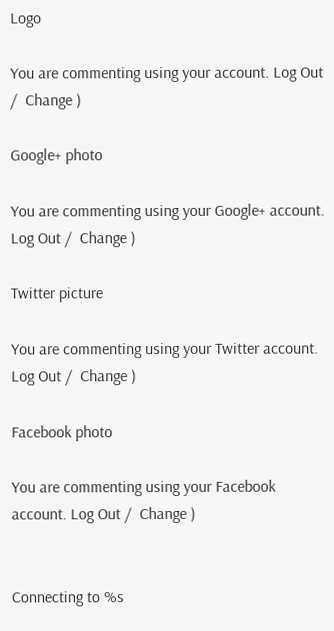Logo

You are commenting using your account. Log Out /  Change )

Google+ photo

You are commenting using your Google+ account. Log Out /  Change )

Twitter picture

You are commenting using your Twitter account. Log Out /  Change )

Facebook photo

You are commenting using your Facebook account. Log Out /  Change )


Connecting to %s